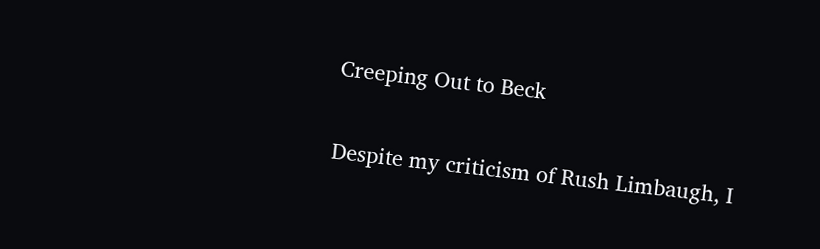Creeping Out to Beck

Despite my criticism of Rush Limbaugh, I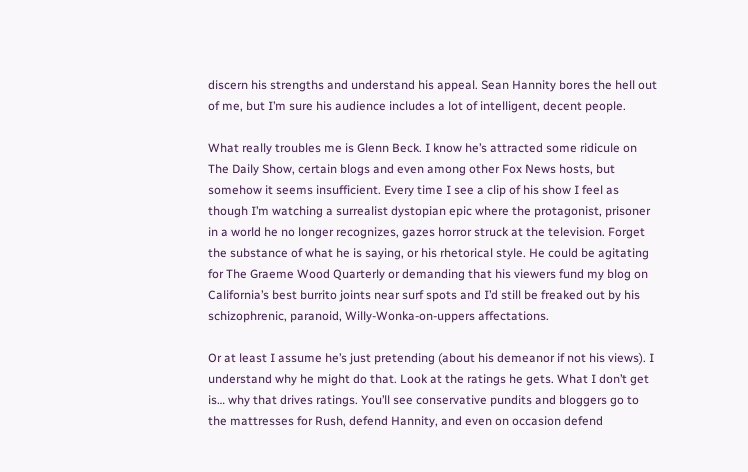discern his strengths and understand his appeal. Sean Hannity bores the hell out of me, but I’m sure his audience includes a lot of intelligent, decent people.

What really troubles me is Glenn Beck. I know he’s attracted some ridicule on The Daily Show, certain blogs and even among other Fox News hosts, but somehow it seems insufficient. Every time I see a clip of his show I feel as though I’m watching a surrealist dystopian epic where the protagonist, prisoner in a world he no longer recognizes, gazes horror struck at the television. Forget the substance of what he is saying, or his rhetorical style. He could be agitating for The Graeme Wood Quarterly or demanding that his viewers fund my blog on California’s best burrito joints near surf spots and I’d still be freaked out by his schizophrenic, paranoid, Willy-Wonka-on-uppers affectations.

Or at least I assume he’s just pretending (about his demeanor if not his views). I understand why he might do that. Look at the ratings he gets. What I don’t get is… why that drives ratings. You’ll see conservative pundits and bloggers go to the mattresses for Rush, defend Hannity, and even on occasion defend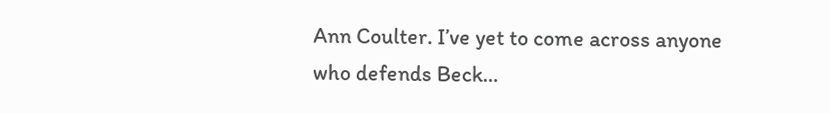Ann Coulter. I’ve yet to come across anyone who defends Beck…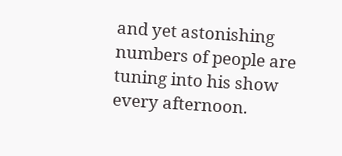and yet astonishing numbers of people are tuning into his show every afternoon.